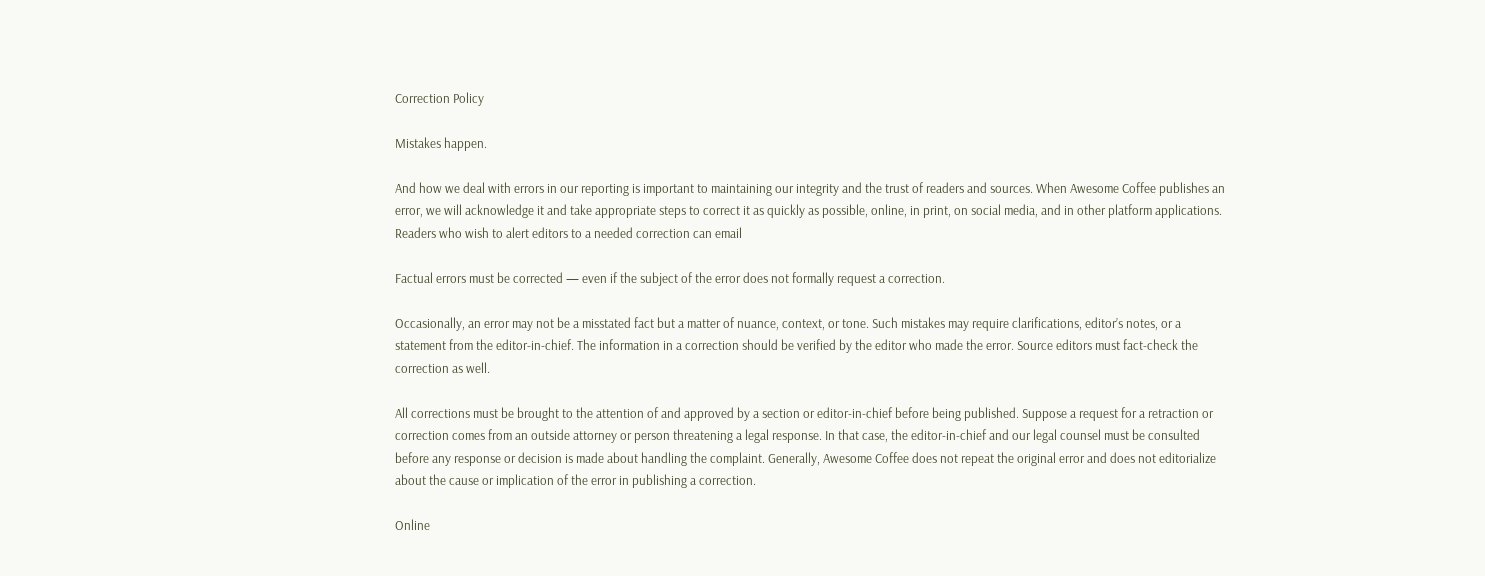Correction Policy

Mistakes happen.

And how we deal with errors in our reporting is important to maintaining our integrity and the trust of readers and sources. When Awesome Coffee publishes an error, we will acknowledge it and take appropriate steps to correct it as quickly as possible, online, in print, on social media, and in other platform applications. Readers who wish to alert editors to a needed correction can email

Factual errors must be corrected — even if the subject of the error does not formally request a correction.

Occasionally, an error may not be a misstated fact but a matter of nuance, context, or tone. Such mistakes may require clarifications, editor’s notes, or a statement from the editor-in-chief. The information in a correction should be verified by the editor who made the error. Source editors must fact-check the correction as well.

All corrections must be brought to the attention of and approved by a section or editor-in-chief before being published. Suppose a request for a retraction or correction comes from an outside attorney or person threatening a legal response. In that case, the editor-in-chief and our legal counsel must be consulted before any response or decision is made about handling the complaint. Generally, Awesome Coffee does not repeat the original error and does not editorialize about the cause or implication of the error in publishing a correction.

Online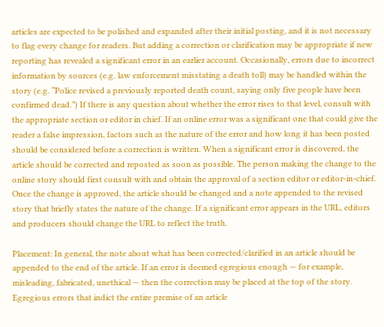articles are expected to be polished and expanded after their initial posting, and it is not necessary to flag every change for readers. But adding a correction or clarification may be appropriate if new reporting has revealed a significant error in an earlier account. Occasionally, errors due to incorrect information by sources (e.g. law enforcement misstating a death toll) may be handled within the story (e.g. “Police revised a previously reported death count, saying only five people have been confirmed dead.”) If there is any question about whether the error rises to that level, consult with the appropriate section or editor in chief. If an online error was a significant one that could give the reader a false impression, factors such as the nature of the error and how long it has been posted should be considered before a correction is written. When a significant error is discovered, the article should be corrected and reposted as soon as possible. The person making the change to the online story should first consult with and obtain the approval of a section editor or editor-in-chief. Once the change is approved, the article should be changed and a note appended to the revised story that briefly states the nature of the change. If a significant error appears in the URL, editors and producers should change the URL to reflect the truth.

Placement: In general, the note about what has been corrected/clarified in an article should be appended to the end of the article. If an error is deemed egregious enough — for example, misleading, fabricated, unethical — then the correction may be placed at the top of the story. Egregious errors that indict the entire premise of an article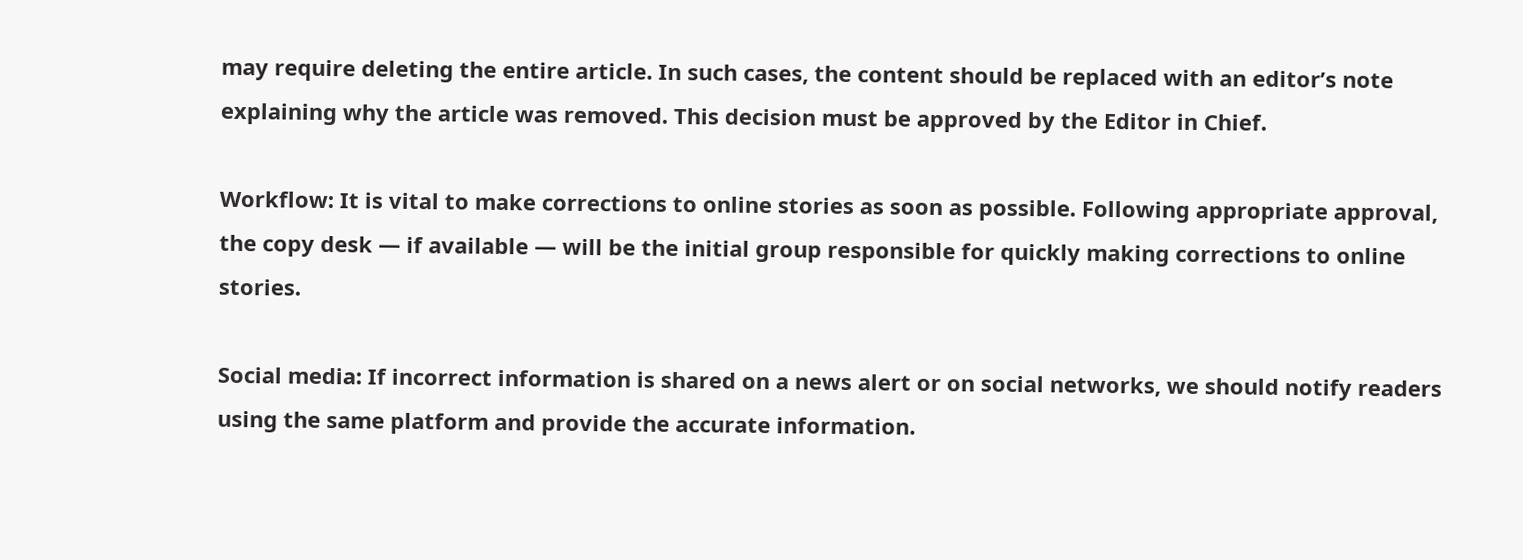may require deleting the entire article. In such cases, the content should be replaced with an editor’s note explaining why the article was removed. This decision must be approved by the Editor in Chief.

Workflow: It is vital to make corrections to online stories as soon as possible. Following appropriate approval, the copy desk — if available — will be the initial group responsible for quickly making corrections to online stories.

Social media: If incorrect information is shared on a news alert or on social networks, we should notify readers using the same platform and provide the accurate information.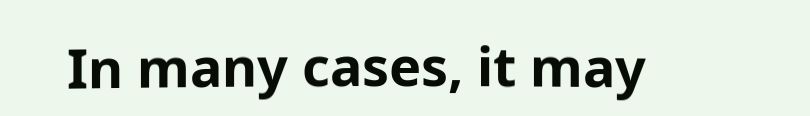In many cases, it may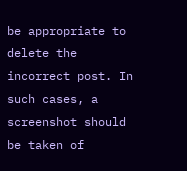be appropriate to delete the incorrect post. In such cases, a screenshot should be taken of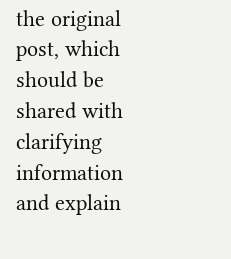the original post, which should be shared with clarifying information and explain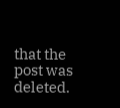that the post was deleted.